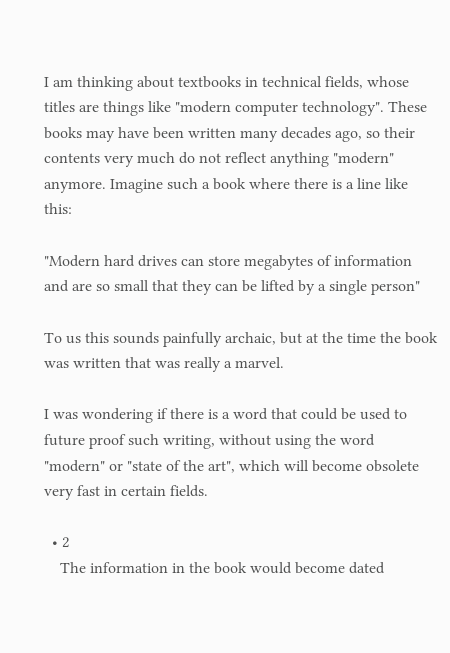I am thinking about textbooks in technical fields, whose titles are things like "modern computer technology". These books may have been written many decades ago, so their contents very much do not reflect anything "modern" anymore. Imagine such a book where there is a line like this:

"Modern hard drives can store megabytes of information and are so small that they can be lifted by a single person"

To us this sounds painfully archaic, but at the time the book was written that was really a marvel.

I was wondering if there is a word that could be used to future proof such writing, without using the word "modern" or "state of the art", which will become obsolete very fast in certain fields.

  • 2
    The information in the book would become dated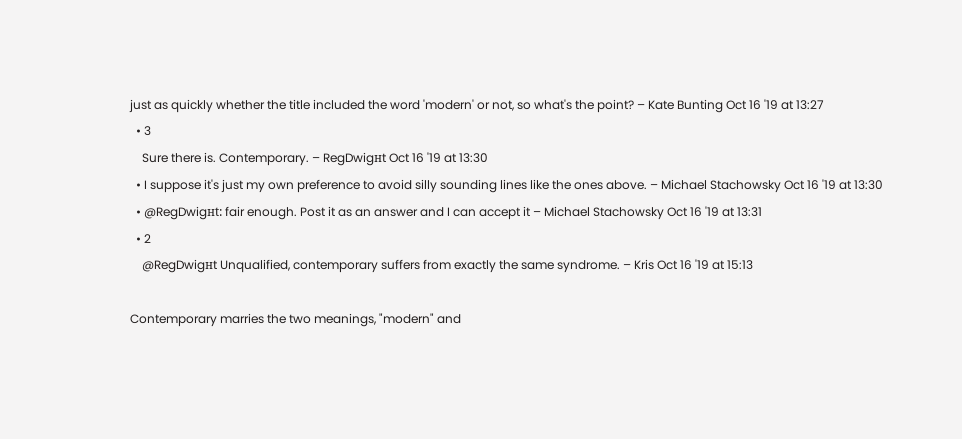just as quickly whether the title included the word 'modern' or not, so what's the point? – Kate Bunting Oct 16 '19 at 13:27
  • 3
    Sure there is. Contemporary. – RegDwigнt Oct 16 '19 at 13:30
  • I suppose it's just my own preference to avoid silly sounding lines like the ones above. – Michael Stachowsky Oct 16 '19 at 13:30
  • @RegDwigнt: fair enough. Post it as an answer and I can accept it – Michael Stachowsky Oct 16 '19 at 13:31
  • 2
    @RegDwigнt Unqualified, contemporary suffers from exactly the same syndrome. – Kris Oct 16 '19 at 15:13

Contemporary marries the two meanings, "modern" and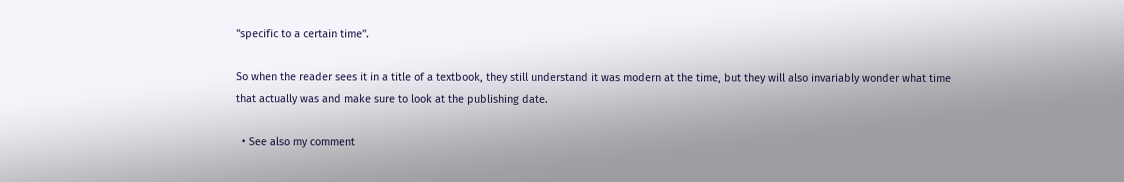"specific to a certain time".

So when the reader sees it in a title of a textbook, they still understand it was modern at the time, but they will also invariably wonder what time that actually was and make sure to look at the publishing date.

  • See also my comment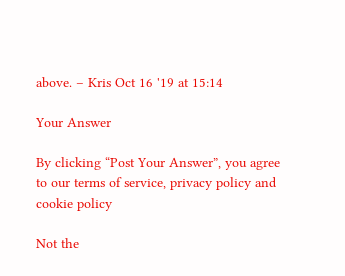above. – Kris Oct 16 '19 at 15:14

Your Answer

By clicking “Post Your Answer”, you agree to our terms of service, privacy policy and cookie policy

Not the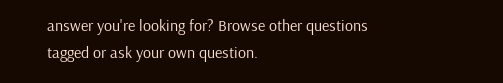answer you're looking for? Browse other questions tagged or ask your own question.